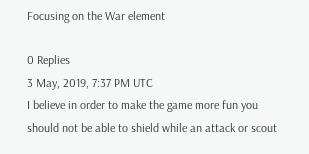Focusing on the War element

0 Replies
3 May, 2019, 7:37 PM UTC
I believe in order to make the game more fun you should not be able to shield while an attack or scout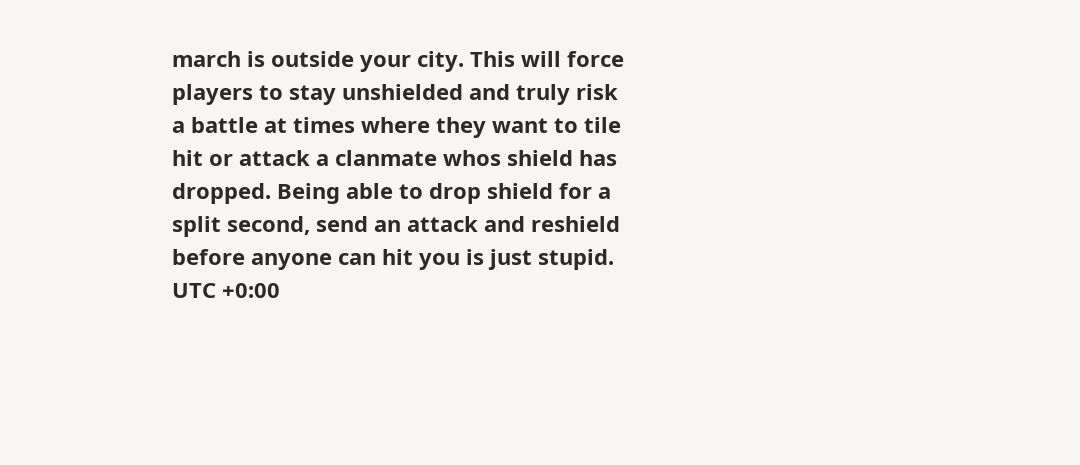march is outside your city. This will force players to stay unshielded and truly risk a battle at times where they want to tile hit or attack a clanmate whos shield has dropped. Being able to drop shield for a split second, send an attack and reshield before anyone can hit you is just stupid.
UTC +0:00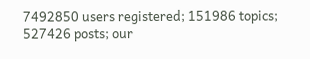7492850 users registered; 151986 topics; 527426 posts; our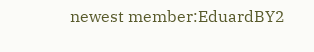newest member:EduardBY2